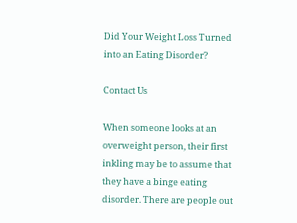Did Your Weight Loss Turned into an Eating Disorder?

Contact Us

When someone looks at an overweight person, their first inkling may be to assume that they have a binge eating disorder. There are people out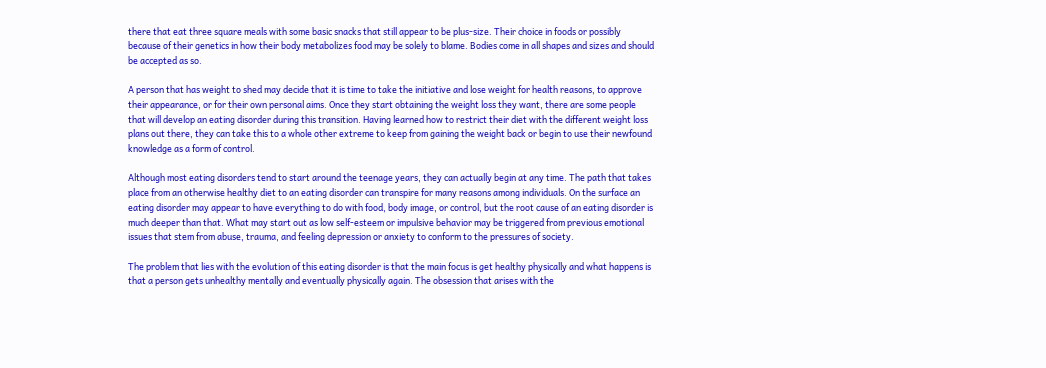there that eat three square meals with some basic snacks that still appear to be plus-size. Their choice in foods or possibly because of their genetics in how their body metabolizes food may be solely to blame. Bodies come in all shapes and sizes and should be accepted as so.

A person that has weight to shed may decide that it is time to take the initiative and lose weight for health reasons, to approve their appearance, or for their own personal aims. Once they start obtaining the weight loss they want, there are some people that will develop an eating disorder during this transition. Having learned how to restrict their diet with the different weight loss plans out there, they can take this to a whole other extreme to keep from gaining the weight back or begin to use their newfound knowledge as a form of control.

Although most eating disorders tend to start around the teenage years, they can actually begin at any time. The path that takes place from an otherwise healthy diet to an eating disorder can transpire for many reasons among individuals. On the surface an eating disorder may appear to have everything to do with food, body image, or control, but the root cause of an eating disorder is much deeper than that. What may start out as low self-esteem or impulsive behavior may be triggered from previous emotional issues that stem from abuse, trauma, and feeling depression or anxiety to conform to the pressures of society.

The problem that lies with the evolution of this eating disorder is that the main focus is get healthy physically and what happens is that a person gets unhealthy mentally and eventually physically again. The obsession that arises with the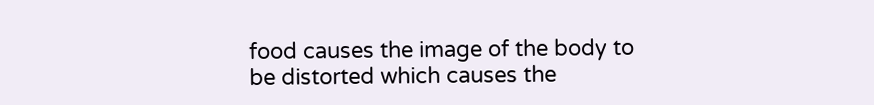food causes the image of the body to be distorted which causes the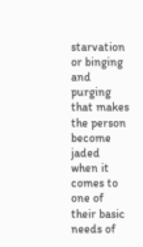starvation or binging and purging that makes the person become jaded when it comes to one of their basic needs of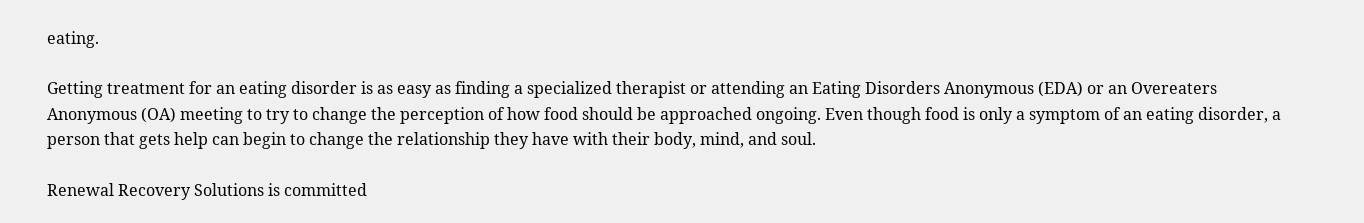eating.

Getting treatment for an eating disorder is as easy as finding a specialized therapist or attending an Eating Disorders Anonymous (EDA) or an Overeaters Anonymous (OA) meeting to try to change the perception of how food should be approached ongoing. Even though food is only a symptom of an eating disorder, a person that gets help can begin to change the relationship they have with their body, mind, and soul.

Renewal Recovery Solutions is committed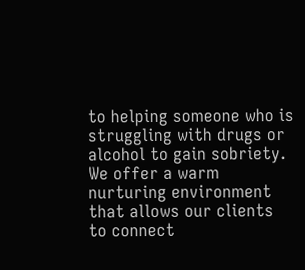to helping someone who is struggling with drugs or alcohol to gain sobriety. We offer a warm nurturing environment that allows our clients to connect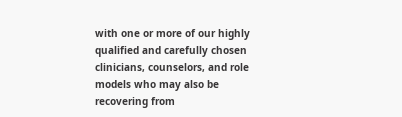with one or more of our highly qualified and carefully chosen clinicians, counselors, and role models who may also be recovering from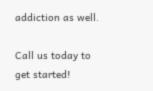addiction as well.

Call us today to get started!